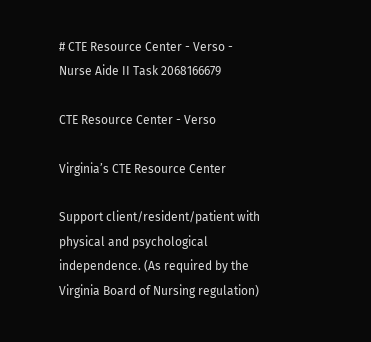# CTE Resource Center - Verso - Nurse Aide II Task 2068166679

CTE Resource Center - Verso

Virginia’s CTE Resource Center

Support client/resident/patient with physical and psychological independence. (As required by the Virginia Board of Nursing regulation)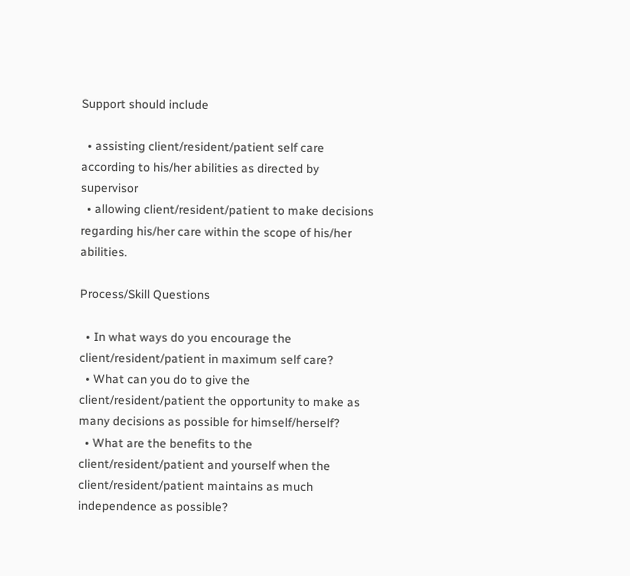Support should include

  • assisting client/resident/patient self care according to his/her abilities as directed by supervisor
  • allowing client/resident/patient to make decisions regarding his/her care within the scope of his/her abilities.

Process/Skill Questions

  • In what ways do you encourage the client/resident/patient in maximum self care?
  • What can you do to give the client/resident/patient the opportunity to make as many decisions as possible for himself/herself?
  • What are the benefits to the client/resident/patient and yourself when the client/resident/patient maintains as much independence as possible?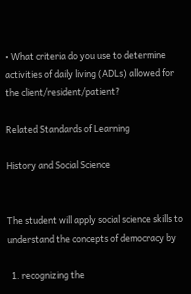• What criteria do you use to determine activities of daily living (ADLs) allowed for the client/resident/patient?

Related Standards of Learning

History and Social Science


The student will apply social science skills to understand the concepts of democracy by

  1. recognizing the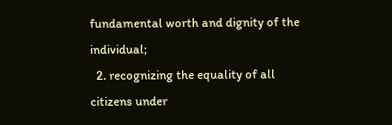fundamental worth and dignity of the individual;
  2. recognizing the equality of all citizens under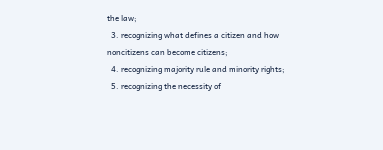the law;
  3. recognizing what defines a citizen and how noncitizens can become citizens;
  4. recognizing majority rule and minority rights;
  5. recognizing the necessity of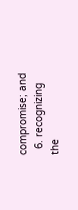compromise; and
  6. recognizing the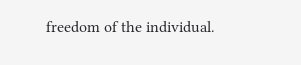freedom of the individual.